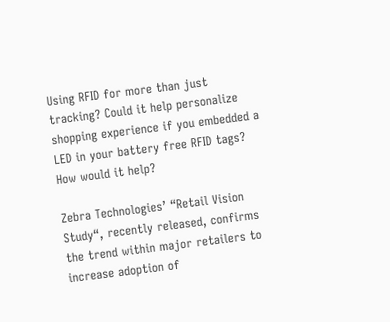Using RFID for more than just tracking? Could it help personalize shopping experience if you embedded a LED in your battery free RFID tags? How would it help?

Zebra Technologies’ “Retail Vision Study“, recently released, confirms the trend within major retailers to increase adoption of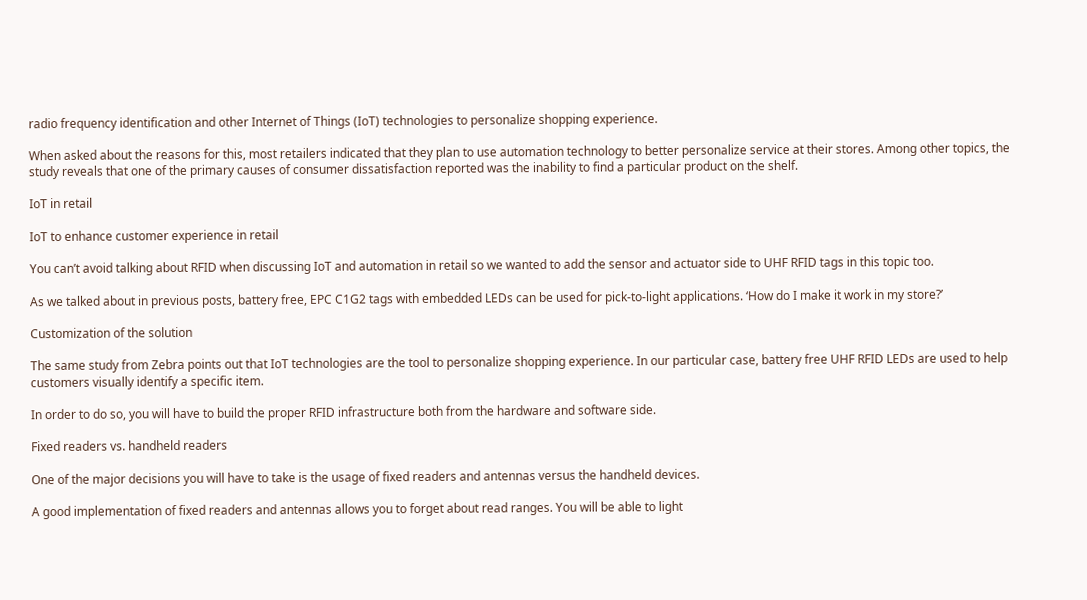radio frequency identification and other Internet of Things (IoT) technologies to personalize shopping experience.

When asked about the reasons for this, most retailers indicated that they plan to use automation technology to better personalize service at their stores. Among other topics, the study reveals that one of the primary causes of consumer dissatisfaction reported was the inability to find a particular product on the shelf.

IoT in retail

IoT to enhance customer experience in retail

You can’t avoid talking about RFID when discussing IoT and automation in retail so we wanted to add the sensor and actuator side to UHF RFID tags in this topic too.

As we talked about in previous posts, battery free, EPC C1G2 tags with embedded LEDs can be used for pick-to-light applications. ‘How do I make it work in my store?’

Customization of the solution

The same study from Zebra points out that IoT technologies are the tool to personalize shopping experience. In our particular case, battery free UHF RFID LEDs are used to help customers visually identify a specific item.

In order to do so, you will have to build the proper RFID infrastructure both from the hardware and software side.

Fixed readers vs. handheld readers

One of the major decisions you will have to take is the usage of fixed readers and antennas versus the handheld devices.

A good implementation of fixed readers and antennas allows you to forget about read ranges. You will be able to light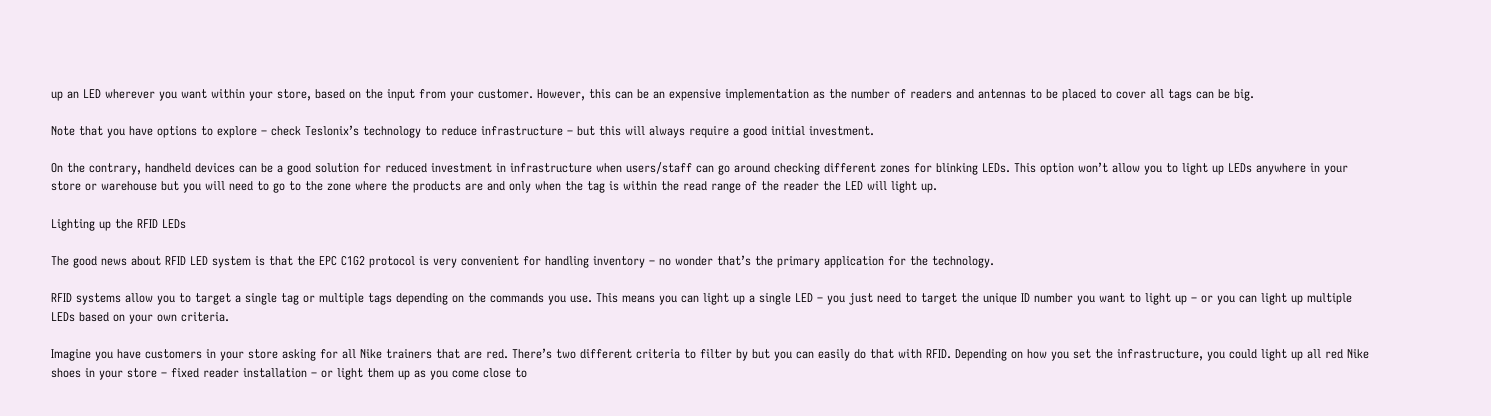up an LED wherever you want within your store, based on the input from your customer. However, this can be an expensive implementation as the number of readers and antennas to be placed to cover all tags can be big.

Note that you have options to explore – check Teslonix’s technology to reduce infrastructure – but this will always require a good initial investment.

On the contrary, handheld devices can be a good solution for reduced investment in infrastructure when users/staff can go around checking different zones for blinking LEDs. This option won’t allow you to light up LEDs anywhere in your store or warehouse but you will need to go to the zone where the products are and only when the tag is within the read range of the reader the LED will light up.

Lighting up the RFID LEDs

The good news about RFID LED system is that the EPC C1G2 protocol is very convenient for handling inventory – no wonder that’s the primary application for the technology.

RFID systems allow you to target a single tag or multiple tags depending on the commands you use. This means you can light up a single LED – you just need to target the unique ID number you want to light up – or you can light up multiple LEDs based on your own criteria.

Imagine you have customers in your store asking for all Nike trainers that are red. There’s two different criteria to filter by but you can easily do that with RFID. Depending on how you set the infrastructure, you could light up all red Nike shoes in your store – fixed reader installation – or light them up as you come close to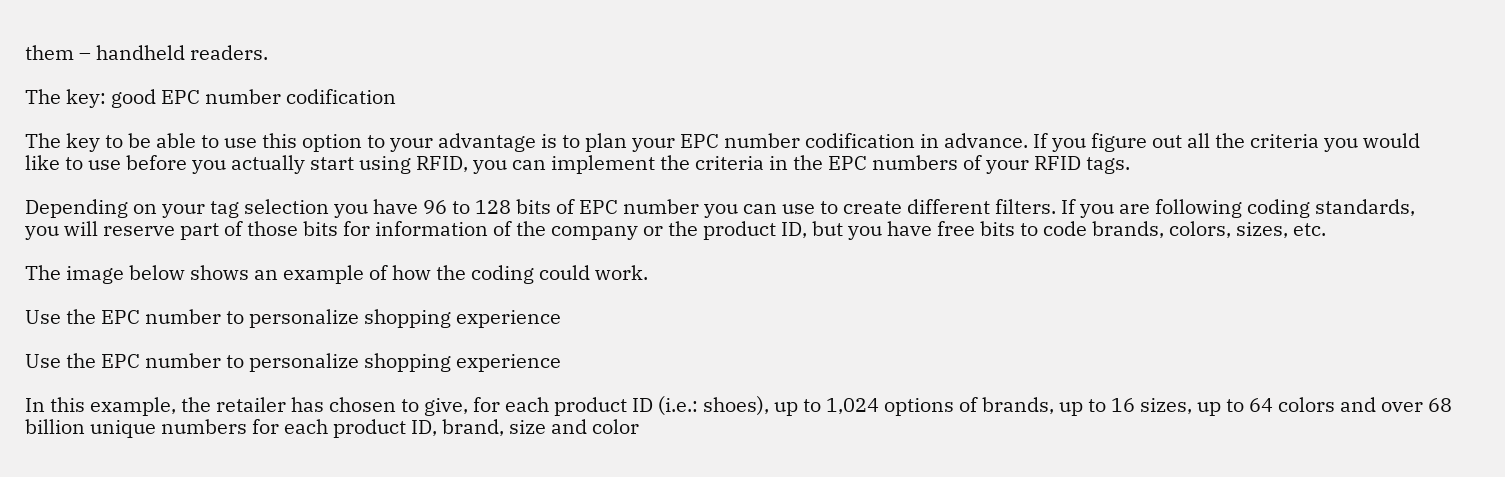them – handheld readers.

The key: good EPC number codification

The key to be able to use this option to your advantage is to plan your EPC number codification in advance. If you figure out all the criteria you would like to use before you actually start using RFID, you can implement the criteria in the EPC numbers of your RFID tags.

Depending on your tag selection you have 96 to 128 bits of EPC number you can use to create different filters. If you are following coding standards, you will reserve part of those bits for information of the company or the product ID, but you have free bits to code brands, colors, sizes, etc.

The image below shows an example of how the coding could work.

Use the EPC number to personalize shopping experience

Use the EPC number to personalize shopping experience

In this example, the retailer has chosen to give, for each product ID (i.e.: shoes), up to 1,024 options of brands, up to 16 sizes, up to 64 colors and over 68 billion unique numbers for each product ID, brand, size and color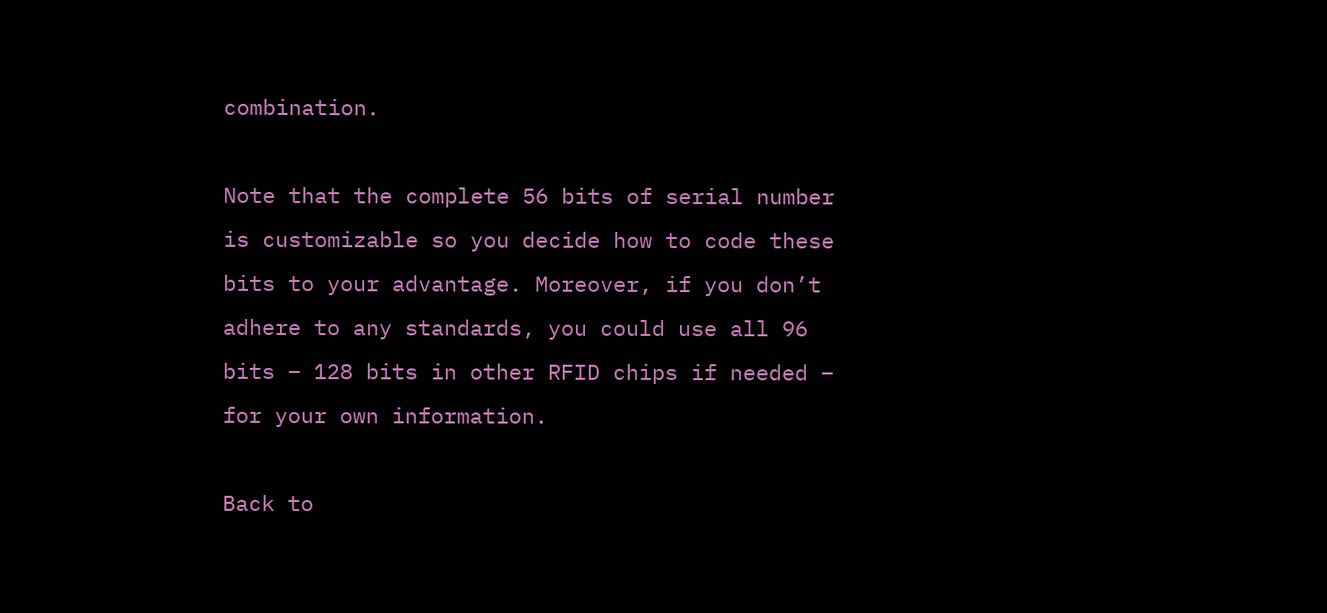combination.

Note that the complete 56 bits of serial number is customizable so you decide how to code these bits to your advantage. Moreover, if you don’t adhere to any standards, you could use all 96 bits – 128 bits in other RFID chips if needed – for your own information.

Back to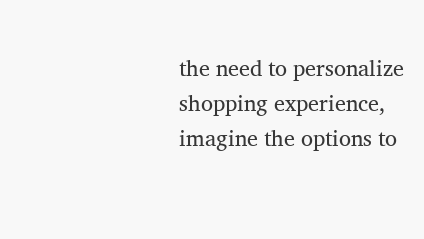the need to personalize shopping experience, imagine the options to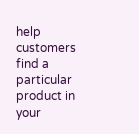help customers find a particular product in your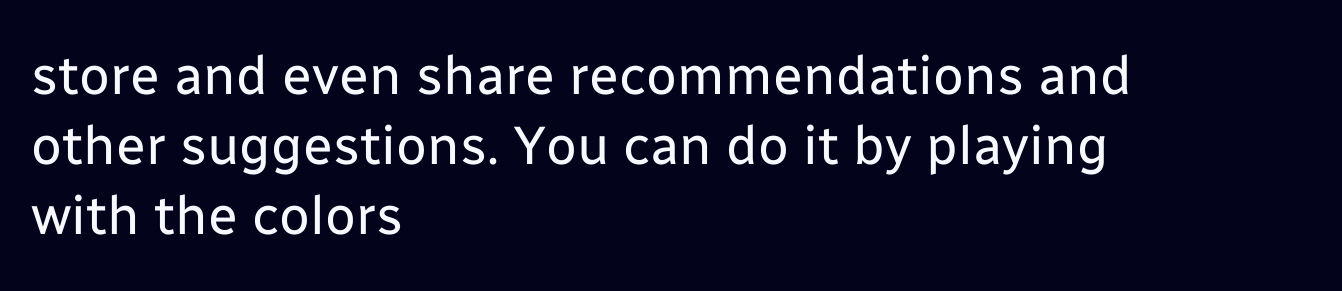store and even share recommendations and other suggestions. You can do it by playing with the colors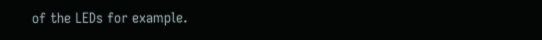of the LEDs for example.